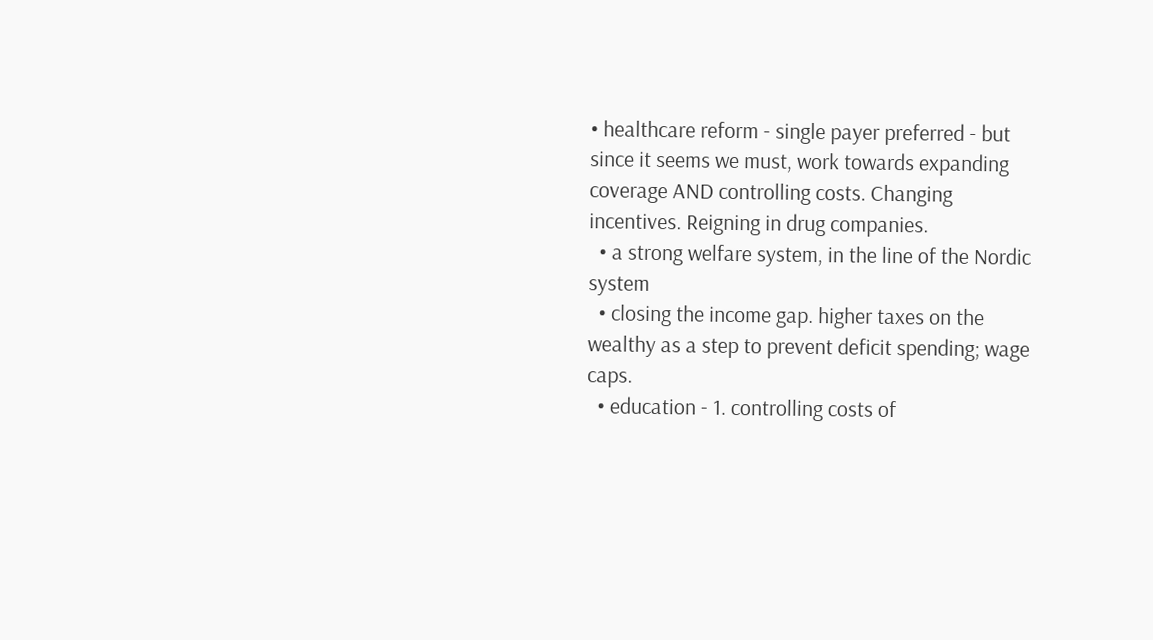• healthcare reform - single payer preferred - but since it seems we must, work towards expanding coverage AND controlling costs. Changing incentives. Reigning in drug companies.
  • a strong welfare system, in the line of the Nordic system
  • closing the income gap. higher taxes on the wealthy as a step to prevent deficit spending; wage caps.
  • education - 1. controlling costs of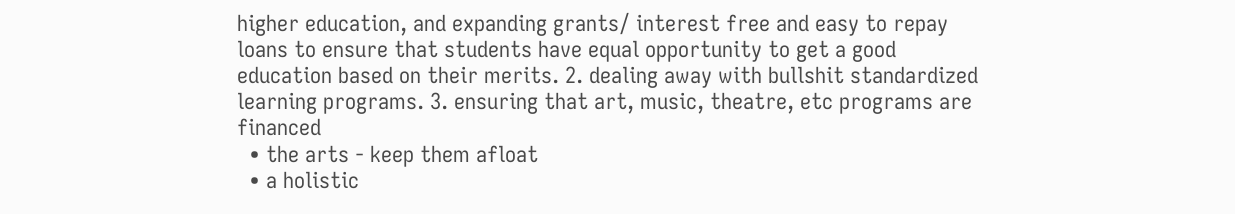higher education, and expanding grants/ interest free and easy to repay loans to ensure that students have equal opportunity to get a good education based on their merits. 2. dealing away with bullshit standardized learning programs. 3. ensuring that art, music, theatre, etc programs are financed
  • the arts - keep them afloat
  • a holistic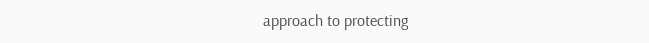approach to protecting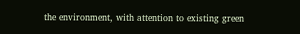the environment, with attention to existing green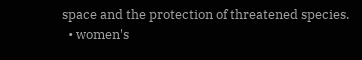space and the protection of threatened species.
  • women's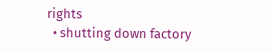rights
  • shutting down factory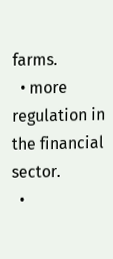farms.
  • more regulation in the financial sector.
  •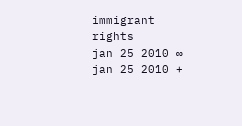immigrant rights
jan 25 2010 ∞
jan 25 2010 +